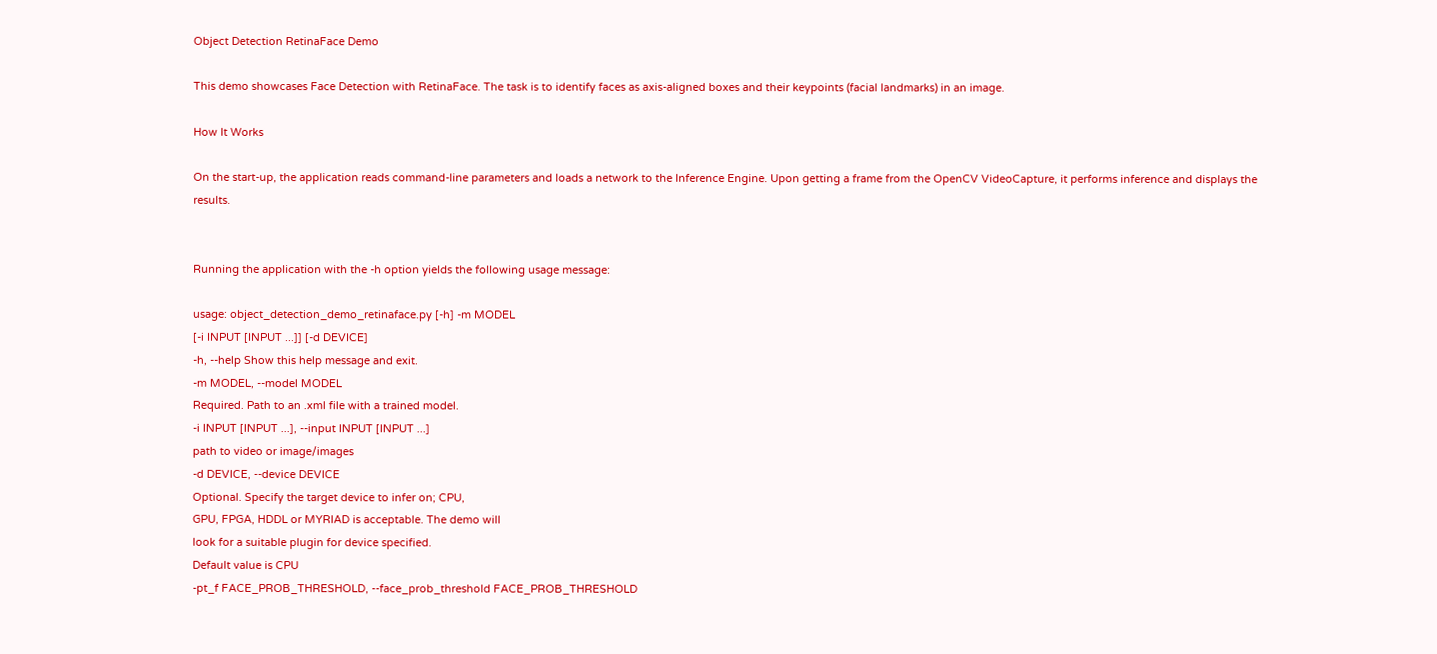Object Detection RetinaFace Demo

This demo showcases Face Detection with RetinaFace. The task is to identify faces as axis-aligned boxes and their keypoints (facial landmarks) in an image.

How It Works

On the start-up, the application reads command-line parameters and loads a network to the Inference Engine. Upon getting a frame from the OpenCV VideoCapture, it performs inference and displays the results.


Running the application with the -h option yields the following usage message:

usage: object_detection_demo_retinaface.py [-h] -m MODEL
[-i INPUT [INPUT ...]] [-d DEVICE]
-h, --help Show this help message and exit.
-m MODEL, --model MODEL
Required. Path to an .xml file with a trained model.
-i INPUT [INPUT ...], --input INPUT [INPUT ...]
path to video or image/images
-d DEVICE, --device DEVICE
Optional. Specify the target device to infer on; CPU,
GPU, FPGA, HDDL or MYRIAD is acceptable. The demo will
look for a suitable plugin for device specified.
Default value is CPU
-pt_f FACE_PROB_THRESHOLD, --face_prob_threshold FACE_PROB_THRESHOLD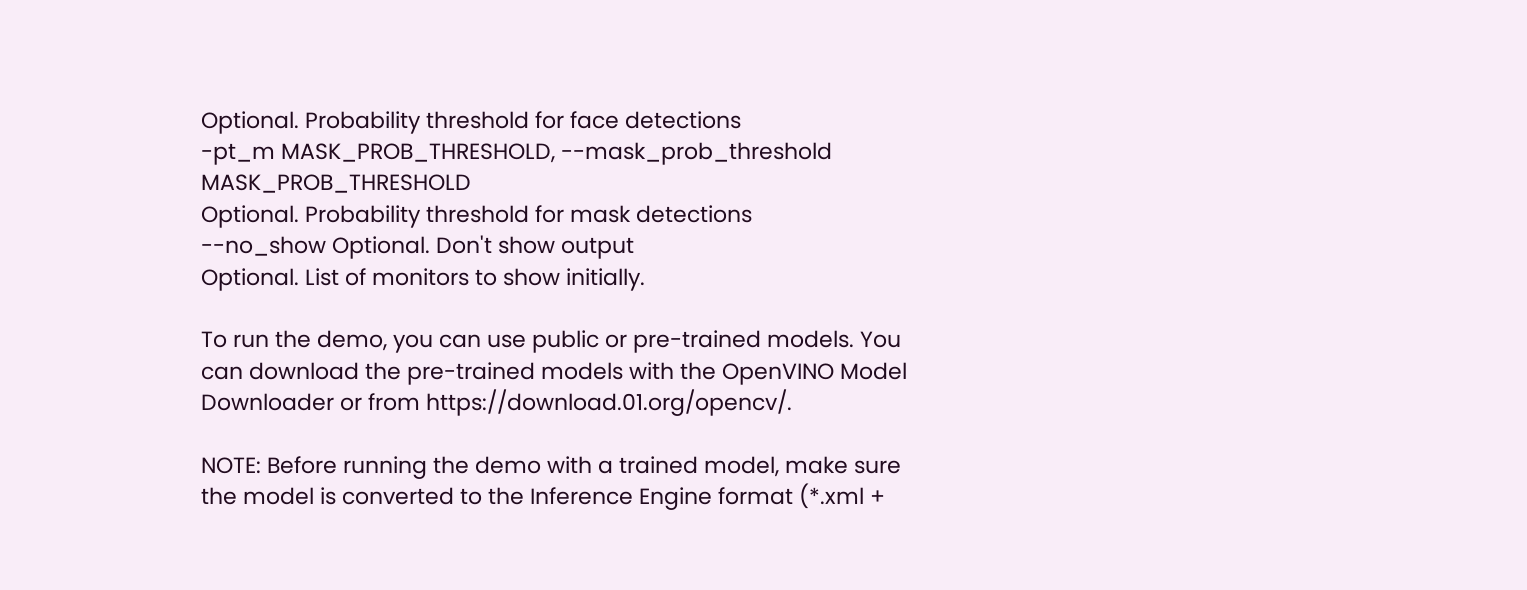Optional. Probability threshold for face detections
-pt_m MASK_PROB_THRESHOLD, --mask_prob_threshold MASK_PROB_THRESHOLD
Optional. Probability threshold for mask detections
--no_show Optional. Don't show output
Optional. List of monitors to show initially.

To run the demo, you can use public or pre-trained models. You can download the pre-trained models with the OpenVINO Model Downloader or from https://download.01.org/opencv/.

NOTE: Before running the demo with a trained model, make sure the model is converted to the Inference Engine format (*.xml +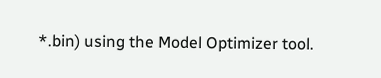*.bin) using the Model Optimizer tool.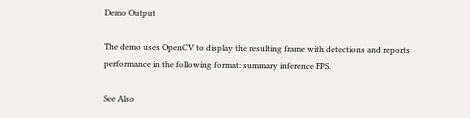Demo Output

The demo uses OpenCV to display the resulting frame with detections and reports performance in the following format: summary inference FPS.

See Also